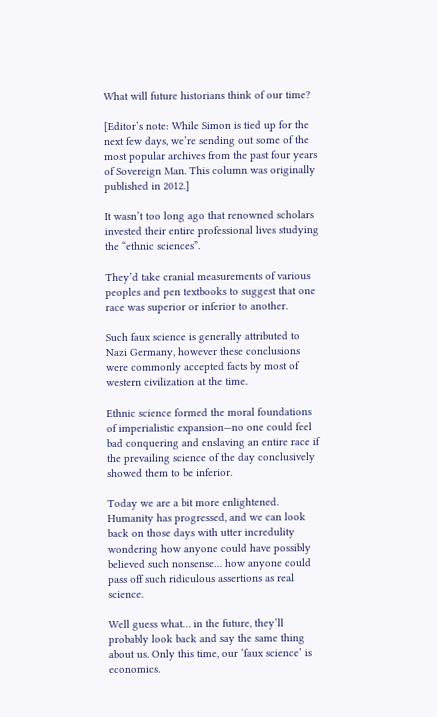What will future historians think of our time?

[Editor’s note: While Simon is tied up for the next few days, we’re sending out some of the most popular archives from the past four years of Sovereign Man. This column was originally published in 2012.]

It wasn’t too long ago that renowned scholars invested their entire professional lives studying the “ethnic sciences”.

They’d take cranial measurements of various peoples and pen textbooks to suggest that one race was superior or inferior to another.

Such faux science is generally attributed to Nazi Germany, however these conclusions were commonly accepted facts by most of western civilization at the time.

Ethnic science formed the moral foundations of imperialistic expansion—no one could feel bad conquering and enslaving an entire race if the prevailing science of the day conclusively showed them to be inferior.

Today we are a bit more enlightened. Humanity has progressed, and we can look back on those days with utter incredulity wondering how anyone could have possibly believed such nonsense… how anyone could pass off such ridiculous assertions as real science.

Well guess what… in the future, they’ll probably look back and say the same thing about us. Only this time, our ‘faux science’ is economics.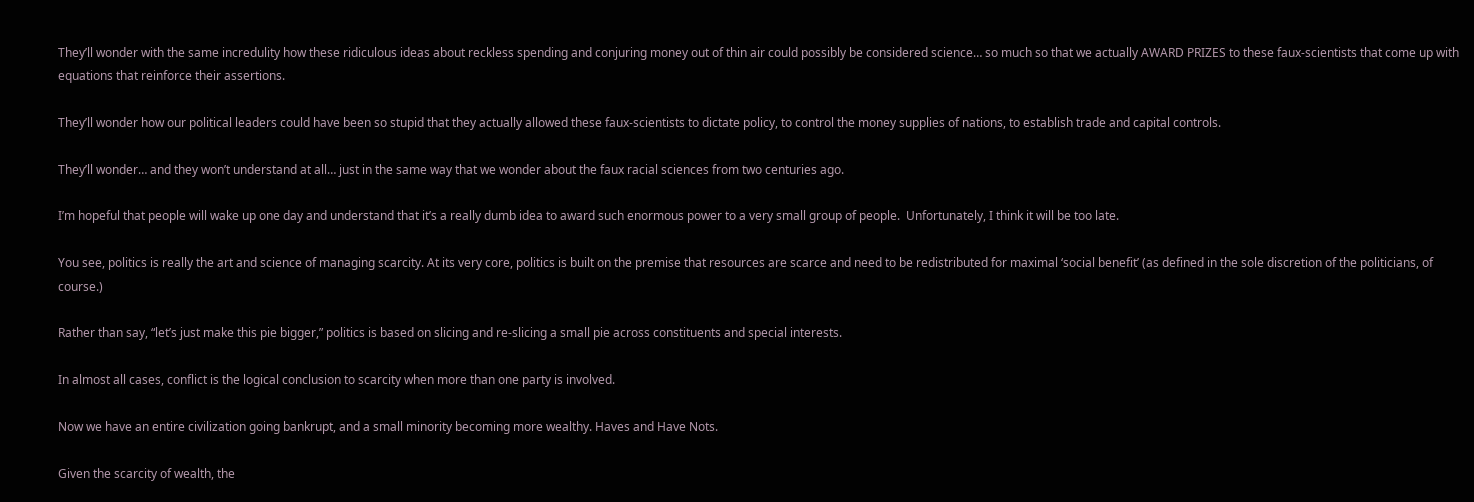They’ll wonder with the same incredulity how these ridiculous ideas about reckless spending and conjuring money out of thin air could possibly be considered science… so much so that we actually AWARD PRIZES to these faux-scientists that come up with equations that reinforce their assertions.

They’ll wonder how our political leaders could have been so stupid that they actually allowed these faux-scientists to dictate policy, to control the money supplies of nations, to establish trade and capital controls.

They’ll wonder… and they won’t understand at all… just in the same way that we wonder about the faux racial sciences from two centuries ago.

I’m hopeful that people will wake up one day and understand that it’s a really dumb idea to award such enormous power to a very small group of people.  Unfortunately, I think it will be too late.

You see, politics is really the art and science of managing scarcity. At its very core, politics is built on the premise that resources are scarce and need to be redistributed for maximal ‘social benefit’ (as defined in the sole discretion of the politicians, of course.)

Rather than say, “let’s just make this pie bigger,” politics is based on slicing and re-slicing a small pie across constituents and special interests.

In almost all cases, conflict is the logical conclusion to scarcity when more than one party is involved.

Now we have an entire civilization going bankrupt, and a small minority becoming more wealthy. Haves and Have Nots.

Given the scarcity of wealth, the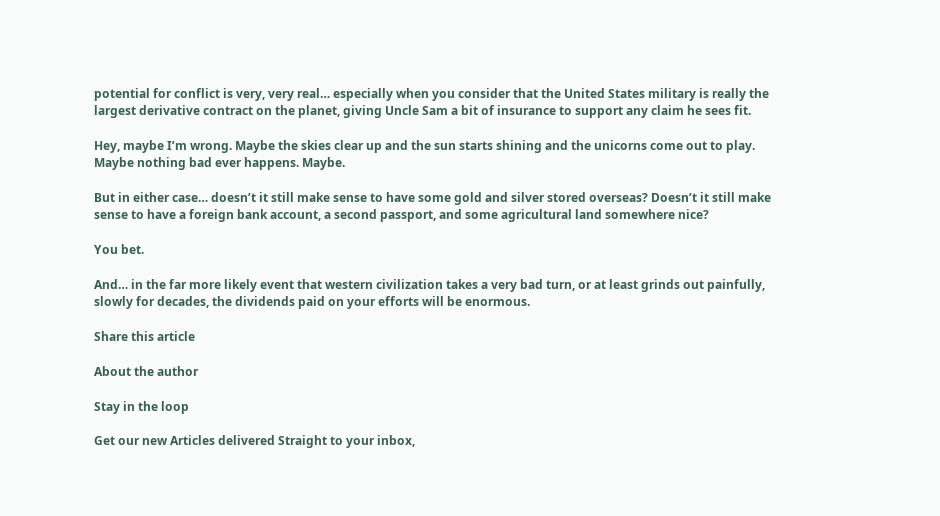potential for conflict is very, very real… especially when you consider that the United States military is really the largest derivative contract on the planet, giving Uncle Sam a bit of insurance to support any claim he sees fit.

Hey, maybe I’m wrong. Maybe the skies clear up and the sun starts shining and the unicorns come out to play. Maybe nothing bad ever happens. Maybe.

But in either case… doesn’t it still make sense to have some gold and silver stored overseas? Doesn’t it still make sense to have a foreign bank account, a second passport, and some agricultural land somewhere nice?

You bet.

And… in the far more likely event that western civilization takes a very bad turn, or at least grinds out painfully, slowly for decades, the dividends paid on your efforts will be enormous.

Share this article

About the author

Stay in the loop

Get our new Articles delivered Straight to your inbox,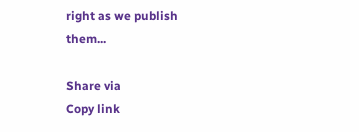right as we publish them...

Share via
Copy link